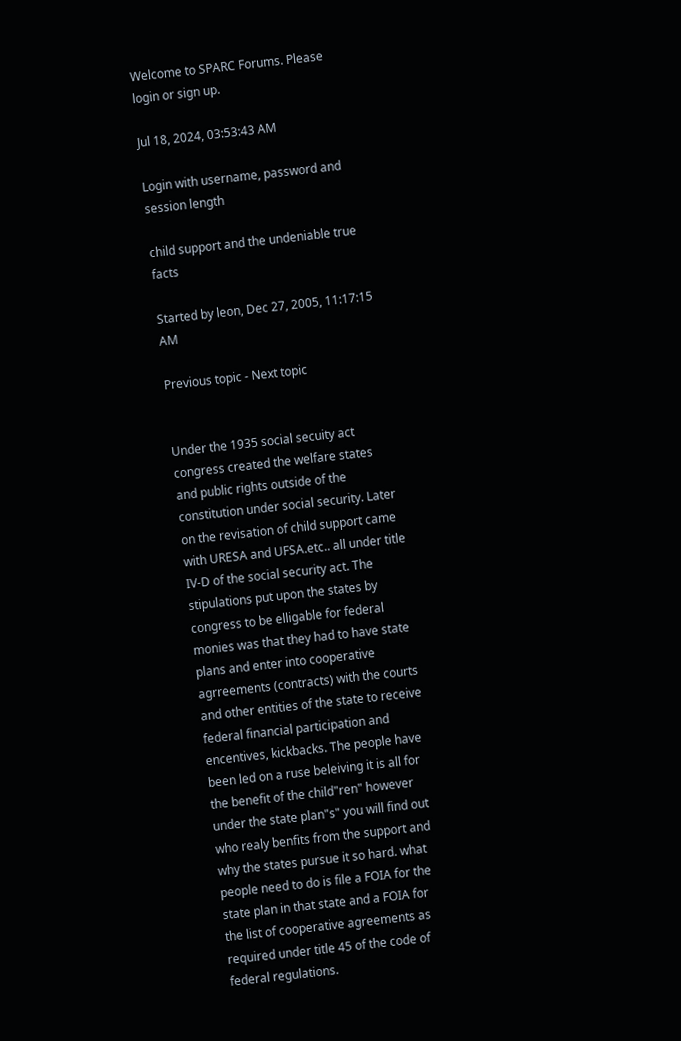Welcome to SPARC Forums. Please login or sign up.

Jul 18, 2024, 03:53:43 AM

Login with username, password and session length

child support and the undeniable true facts

Started by leon, Dec 27, 2005, 11:17:15 AM

Previous topic - Next topic


Under the 1935 social secuity act congress created the welfare states and public rights outside of the constitution under social security. Later on the revisation of child support came with URESA and UFSA.etc.. all under title IV-D of the social security act. The stipulations put upon the states by congress to be elligable for federal monies was that they had to have state plans and enter into cooperative agrreements (contracts) with the courts and other entities of the state to receive federal financial participation and encentives, kickbacks. The people have been led on a ruse beleiving it is all for the benefit of the child"ren" however under the state plan"s" you will find out who realy benfits from the support and why the states pursue it so hard. what people need to do is file a FOIA for the state plan in that state and a FOIA for the list of cooperative agreements as required under title 45 of the code of federal regulations.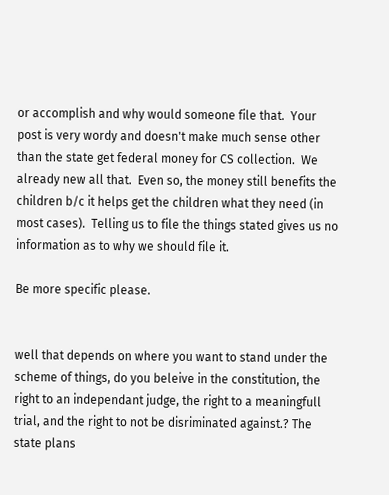or accomplish and why would someone file that.  Your post is very wordy and doesn't make much sense other than the state get federal money for CS collection.  We already new all that.  Even so, the money still benefits the children b/c it helps get the children what they need (in most cases).  Telling us to file the things stated gives us no information as to why we should file it.

Be more specific please.


well that depends on where you want to stand under the scheme of things, do you beleive in the constitution, the right to an independant judge, the right to a meaningfull trial, and the right to not be disriminated against.? The state plans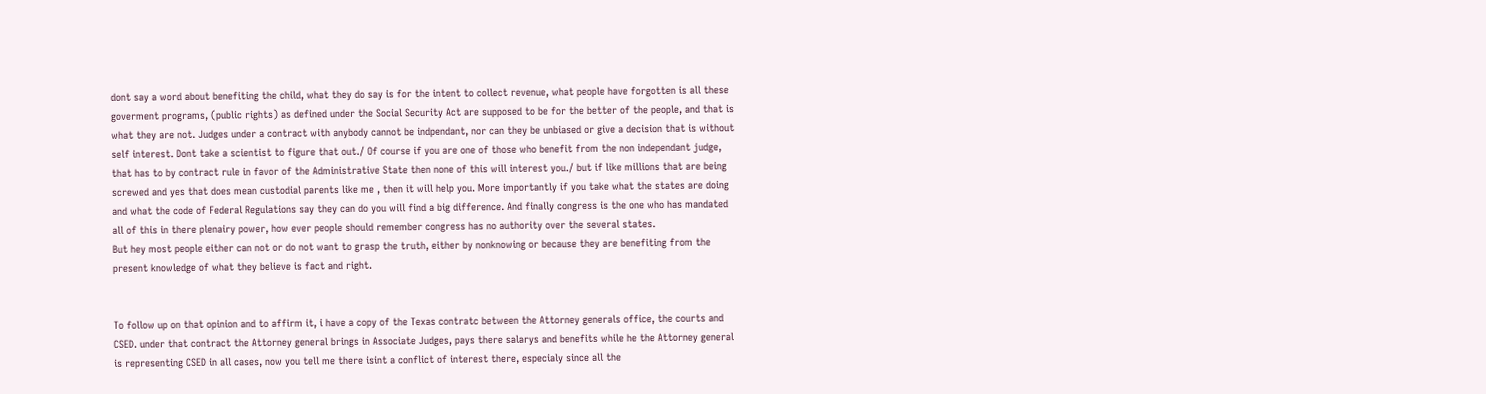dont say a word about benefiting the child, what they do say is for the intent to collect revenue, what people have forgotten is all these goverment programs, (public rights) as defined under the Social Security Act are supposed to be for the better of the people, and that is what they are not. Judges under a contract with anybody cannot be indpendant, nor can they be unbiased or give a decision that is without self interest. Dont take a scientist to figure that out./ Of course if you are one of those who benefit from the non independant judge, that has to by contract rule in favor of the Administrative State then none of this will interest you./ but if like millions that are being screwed and yes that does mean custodial parents like me , then it will help you. More importantly if you take what the states are doing and what the code of Federal Regulations say they can do you will find a big difference. And finally congress is the one who has mandated all of this in there plenairy power, how ever people should remember congress has no authority over the several states.
But hey most people either can not or do not want to grasp the truth, either by nonknowing or because they are benefiting from the present knowledge of what they believe is fact and right.


To follow up on that opinion and to affirm it, i have a copy of the Texas contratc between the Attorney generals office, the courts and CSED. under that contract the Attorney general brings in Associate Judges, pays there salarys and benefits while he the Attorney general is representing CSED in all cases, now you tell me there isint a conflict of interest there, especialy since all the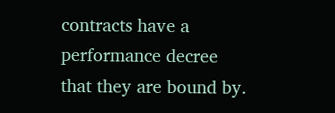contracts have a performance decree that they are bound by.